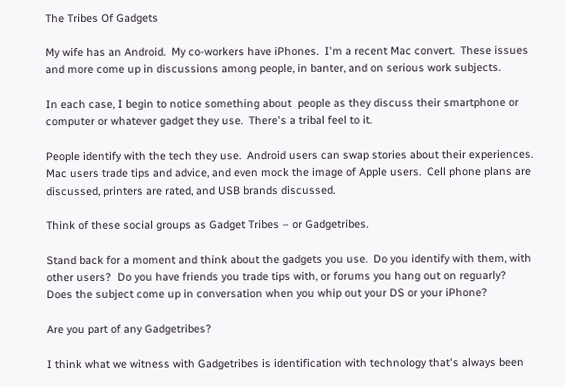The Tribes Of Gadgets

My wife has an Android.  My co-workers have iPhones.  I'm a recent Mac convert.  These issues and more come up in discussions among people, in banter, and on serious work subjects.

In each case, I begin to notice something about  people as they discuss their smartphone or computer or whatever gadget they use.  There's a tribal feel to it.

People identify with the tech they use.  Android users can swap stories about their experiences.  Mac users trade tips and advice, and even mock the image of Apple users.  Cell phone plans are discussed, printers are rated, and USB brands discussed.

Think of these social groups as Gadget Tribes – or Gadgetribes.

Stand back for a moment and think about the gadgets you use.  Do you identify with them, with other users?  Do you have friends you trade tips with, or forums you hang out on reguarly?  Does the subject come up in conversation when you whip out your DS or your iPhone?

Are you part of any Gadgetribes?

I think what we witness with Gadgetribes is identification with technology that's always been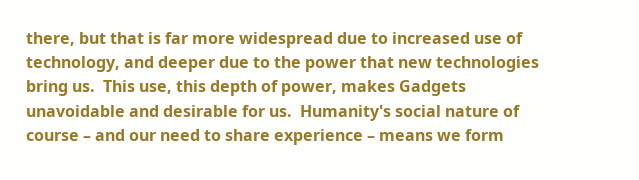there, but that is far more widespread due to increased use of technology, and deeper due to the power that new technologies bring us.  This use, this depth of power, makes Gadgets unavoidable and desirable for us.  Humanity's social nature of course – and our need to share experience – means we form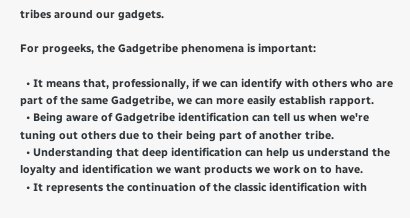tribes around our gadgets.

For progeeks, the Gadgetribe phenomena is important:

  • It means that, professionally, if we can identify with others who are part of the same Gadgetribe, we can more easily establish rapport.
  • Being aware of Gadgetribe identification can tell us when we're tuning out others due to their being part of another tribe.
  • Understanding that deep identification can help us understand the loyalty and identification we want products we work on to have.
  • It represents the continuation of the classic identification with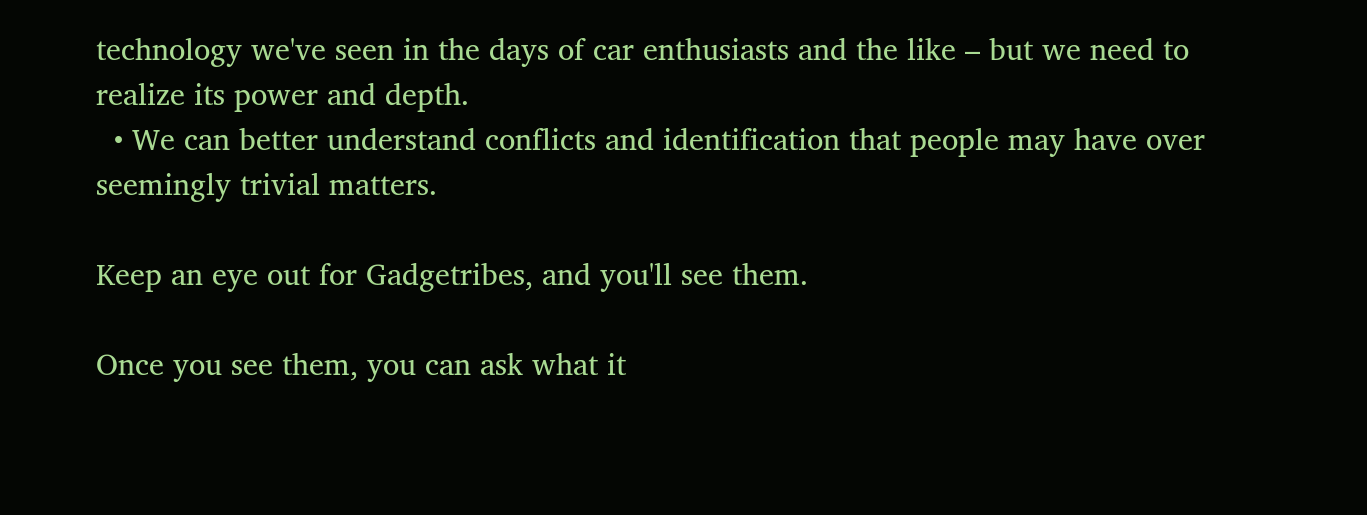technology we've seen in the days of car enthusiasts and the like – but we need to realize its power and depth.
  • We can better understand conflicts and identification that people may have over seemingly trivial matters.

Keep an eye out for Gadgetribes, and you'll see them.

Once you see them, you can ask what it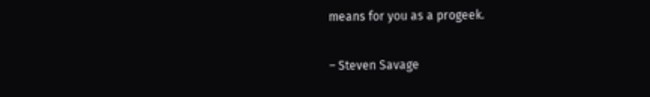means for you as a progeek.

– Steven Savage